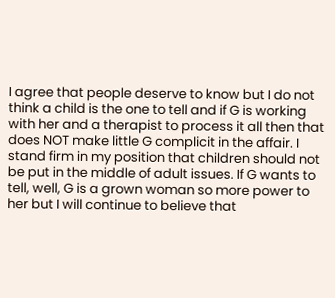I agree that people deserve to know but I do not think a child is the one to tell and if G is working with her and a therapist to process it all then that does NOT make little G complicit in the affair. I stand firm in my position that children should not be put in the middle of adult issues. If G wants to tell, well, G is a grown woman so more power to her but I will continue to believe that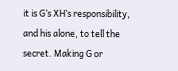it is G’s XH’s responsibility, and his alone, to tell the secret. Making G or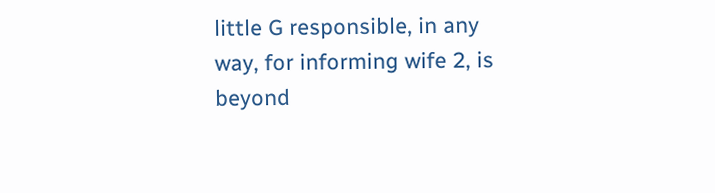little G responsible, in any way, for informing wife 2, is beyond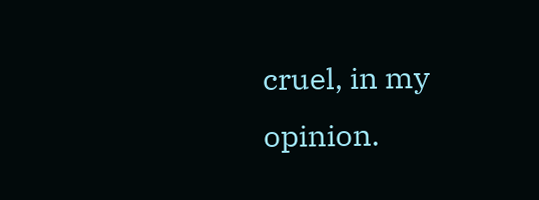cruel, in my opinion.